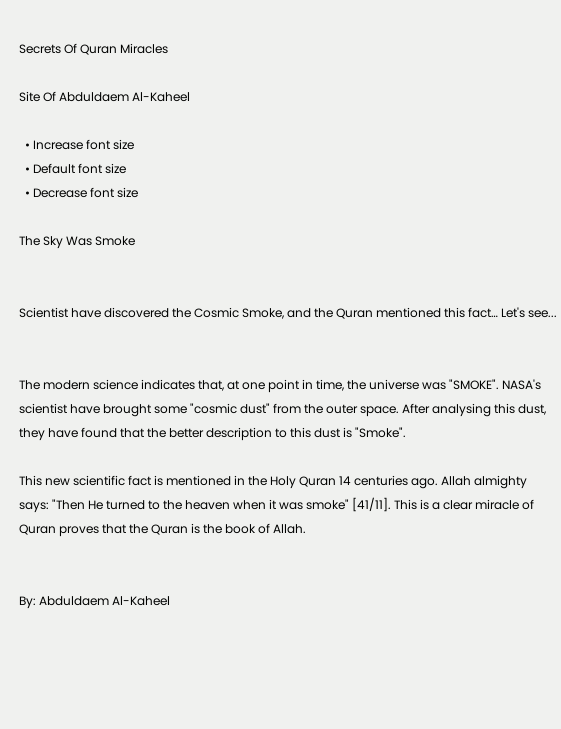Secrets Of Quran Miracles

Site Of Abduldaem Al-Kaheel

  • Increase font size
  • Default font size
  • Decrease font size

The Sky Was Smoke


Scientist have discovered the Cosmic Smoke, and the Quran mentioned this fact… Let's see...


The modern science indicates that, at one point in time, the universe was "SMOKE". NASA's scientist have brought some "cosmic dust" from the outer space. After analysing this dust, they have found that the better description to this dust is "Smoke".

This new scientific fact is mentioned in the Holy Quran 14 centuries ago. Allah almighty says: "Then He turned to the heaven when it was smoke" [41/11]. This is a clear miracle of Quran proves that the Quran is the book of Allah.


By: Abduldaem Al-Kaheel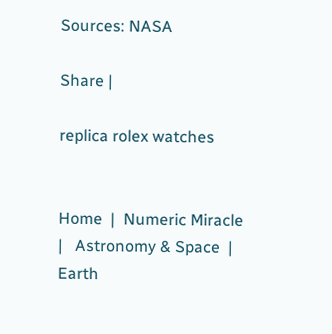Sources: NASA

Share |

replica rolex watches


Home  |  Numeric Miracle  |   Astronomy & Space  |   Earth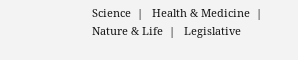Science  |   Health & Medicine  |   Nature & Life  |   Legislative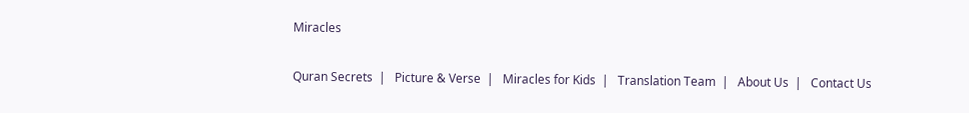Miracles

Quran Secrets  |   Picture & Verse  |   Miracles for Kids  |   Translation Team  |   About Us  |   Contact Us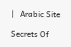|   Arabic Site

Secrets Of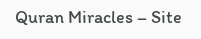Quran Miracles – Site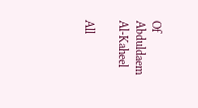Of Abduldaem Al-Kaheel

All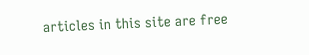articles in this site are free